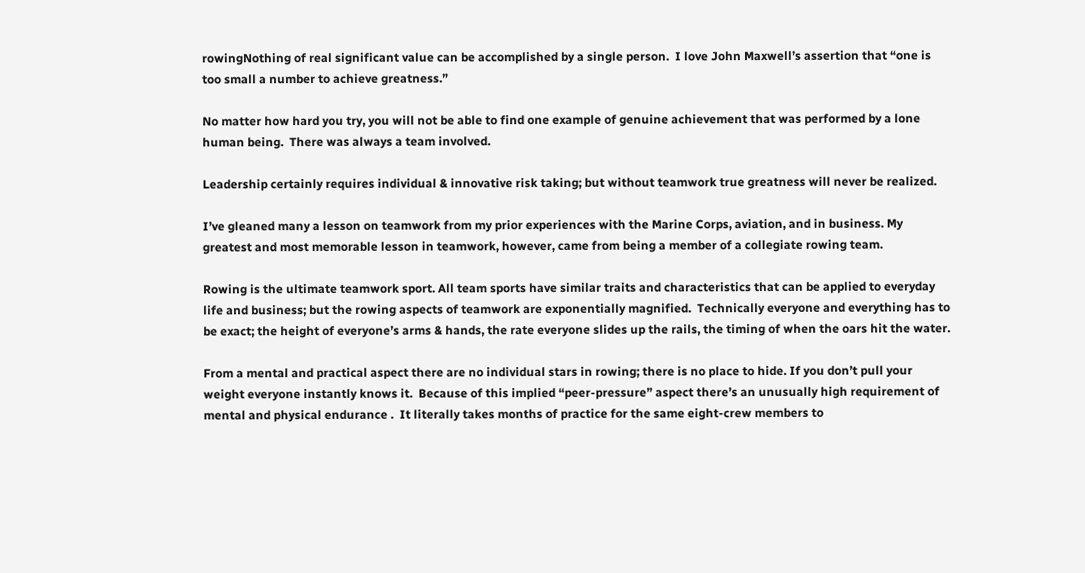rowingNothing of real significant value can be accomplished by a single person.  I love John Maxwell’s assertion that “one is too small a number to achieve greatness.”

No matter how hard you try, you will not be able to find one example of genuine achievement that was performed by a lone human being.  There was always a team involved.

Leadership certainly requires individual & innovative risk taking; but without teamwork true greatness will never be realized.

I’ve gleaned many a lesson on teamwork from my prior experiences with the Marine Corps, aviation, and in business. My greatest and most memorable lesson in teamwork, however, came from being a member of a collegiate rowing team.

Rowing is the ultimate teamwork sport. All team sports have similar traits and characteristics that can be applied to everyday life and business; but the rowing aspects of teamwork are exponentially magnified.  Technically everyone and everything has to be exact; the height of everyone’s arms & hands, the rate everyone slides up the rails, the timing of when the oars hit the water.

From a mental and practical aspect there are no individual stars in rowing; there is no place to hide. If you don’t pull your weight everyone instantly knows it.  Because of this implied “peer-pressure” aspect there’s an unusually high requirement of mental and physical endurance .  It literally takes months of practice for the same eight-crew members to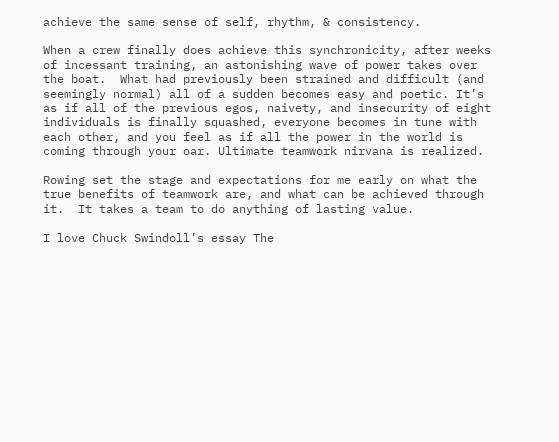achieve the same sense of self, rhythm, & consistency.

When a crew finally does achieve this synchronicity, after weeks of incessant training, an astonishing wave of power takes over the boat.  What had previously been strained and difficult (and seemingly normal) all of a sudden becomes easy and poetic. It’s as if all of the previous egos, naivety, and insecurity of eight individuals is finally squashed, everyone becomes in tune with each other, and you feel as if all the power in the world is coming through your oar. Ultimate teamwork nirvana is realized.

Rowing set the stage and expectations for me early on what the true benefits of teamwork are, and what can be achieved through it.  It takes a team to do anything of lasting value.

I love Chuck Swindoll’s essay The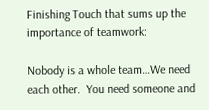Finishing Touch that sums up the importance of teamwork:

Nobody is a whole team…We need each other.  You need someone and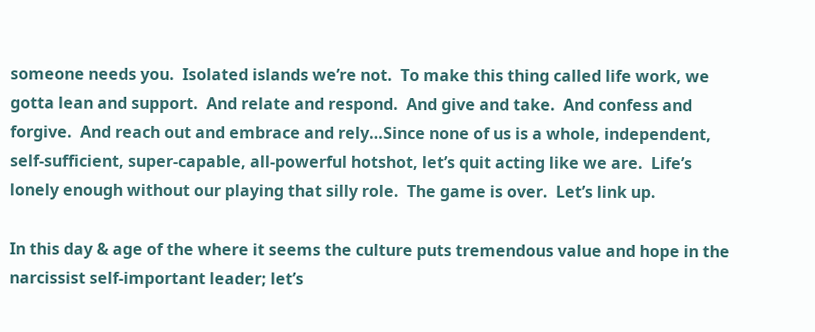someone needs you.  Isolated islands we’re not.  To make this thing called life work, we gotta lean and support.  And relate and respond.  And give and take.  And confess and forgive.  And reach out and embrace and rely…Since none of us is a whole, independent, self-sufficient, super-capable, all-powerful hotshot, let’s quit acting like we are.  Life’s lonely enough without our playing that silly role.  The game is over.  Let’s link up.

In this day & age of the where it seems the culture puts tremendous value and hope in the narcissist self-important leader; let’s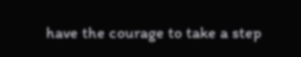have the courage to take a step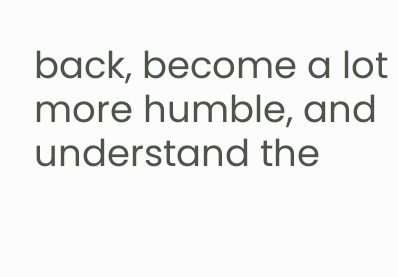back, become a lot more humble, and understand the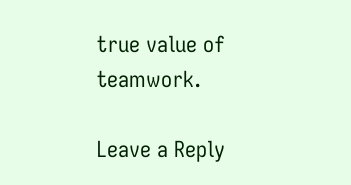true value of teamwork.

Leave a Reply